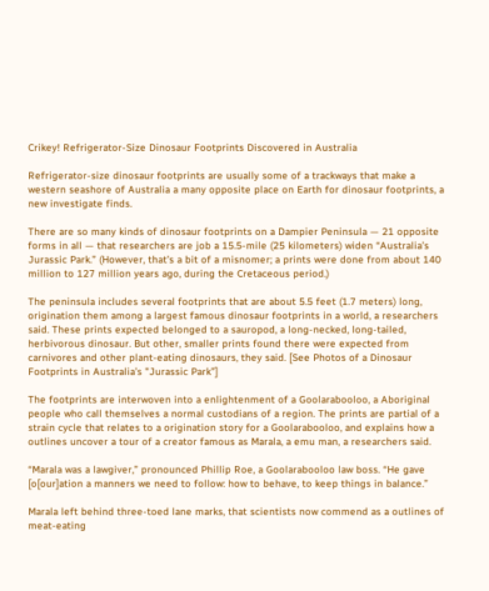Crikey! Refrigerator-Size Dinosaur Footprints Discovered in Australia

Refrigerator-size dinosaur footprints are usually some of a trackways that make a western seashore of Australia a many opposite place on Earth for dinosaur footprints, a new investigate finds.

There are so many kinds of dinosaur footprints on a Dampier Peninsula — 21 opposite forms in all — that researchers are job a 15.5-mile (25 kilometers) widen “Australia’s Jurassic Park.” (However, that’s a bit of a misnomer; a prints were done from about 140 million to 127 million years ago, during the Cretaceous period.)

The peninsula includes several footprints that are about 5.5 feet (1.7 meters) long, origination them among a largest famous dinosaur footprints in a world, a researchers said. These prints expected belonged to a sauropod, a long-necked, long-tailed, herbivorous dinosaur. But other, smaller prints found there were expected from carnivores and other plant-eating dinosaurs, they said. [See Photos of a Dinosaur Footprints in Australia’s "Jurassic Park”]

The footprints are interwoven into a enlightenment of a Goolarabooloo, a Aboriginal people who call themselves a normal custodians of a region. The prints are partial of a strain cycle that relates to a origination story for a Goolarabooloo, and explains how a outlines uncover a tour of a creator famous as Marala, a emu man, a researchers said.

“Marala was a lawgiver,” pronounced Phillip Roe, a Goolarabooloo law boss. “He gave [o[our]ation a manners we need to follow: how to behave, to keep things in balance.”

Marala left behind three-toed lane marks, that scientists now commend as a outlines of meat-eating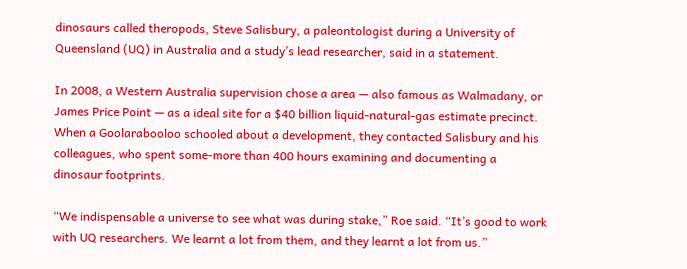dinosaurs called theropods, Steve Salisbury, a paleontologist during a University of Queensland (UQ) in Australia and a study’s lead researcher, said in a statement.

In 2008, a Western Australia supervision chose a area — also famous as Walmadany, or James Price Point — as a ideal site for a $40 billion liquid-natural-gas estimate precinct. When a Goolarabooloo schooled about a development, they contacted Salisbury and his colleagues, who spent some-more than 400 hours examining and documenting a dinosaur footprints.

“We indispensable a universe to see what was during stake,” Roe said. “It’s good to work with UQ researchers. We learnt a lot from them, and they learnt a lot from us.”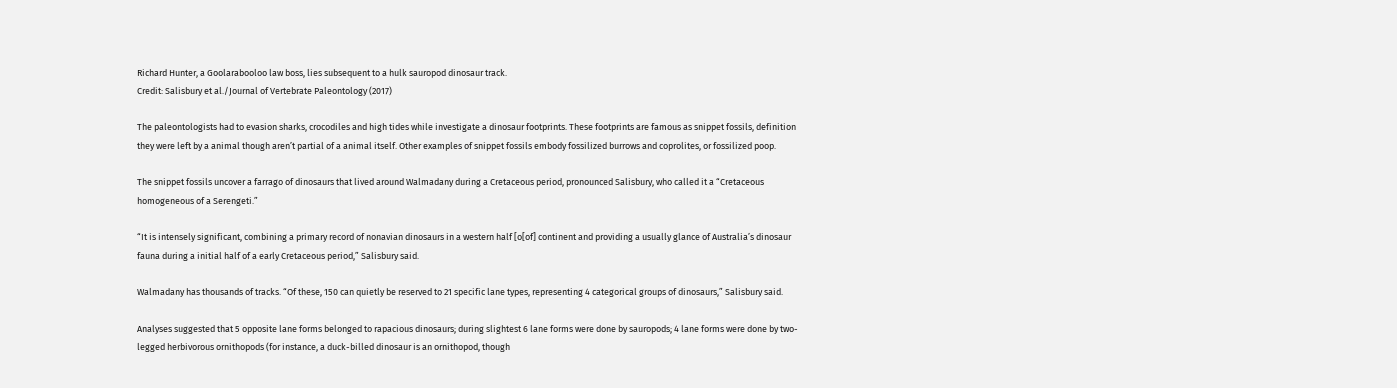Richard Hunter, a Goolarabooloo law boss, lies subsequent to a hulk sauropod dinosaur track.
Credit: Salisbury et al./Journal of Vertebrate Paleontology (2017)

The paleontologists had to evasion sharks, crocodiles and high tides while investigate a dinosaur footprints. These footprints are famous as snippet fossils, definition they were left by a animal though aren’t partial of a animal itself. Other examples of snippet fossils embody fossilized burrows and coprolites, or fossilized poop.

The snippet fossils uncover a farrago of dinosaurs that lived around Walmadany during a Cretaceous period, pronounced Salisbury, who called it a “Cretaceous homogeneous of a Serengeti.”

“It is intensely significant, combining a primary record of nonavian dinosaurs in a western half [o[of] continent and providing a usually glance of Australia’s dinosaur fauna during a initial half of a early Cretaceous period,” Salisbury said.

Walmadany has thousands of tracks. “Of these, 150 can quietly be reserved to 21 specific lane types, representing 4 categorical groups of dinosaurs,” Salisbury said.

Analyses suggested that 5 opposite lane forms belonged to rapacious dinosaurs; during slightest 6 lane forms were done by sauropods; 4 lane forms were done by two-legged herbivorous ornithopods (for instance, a duck-billed dinosaur is an ornithopod, though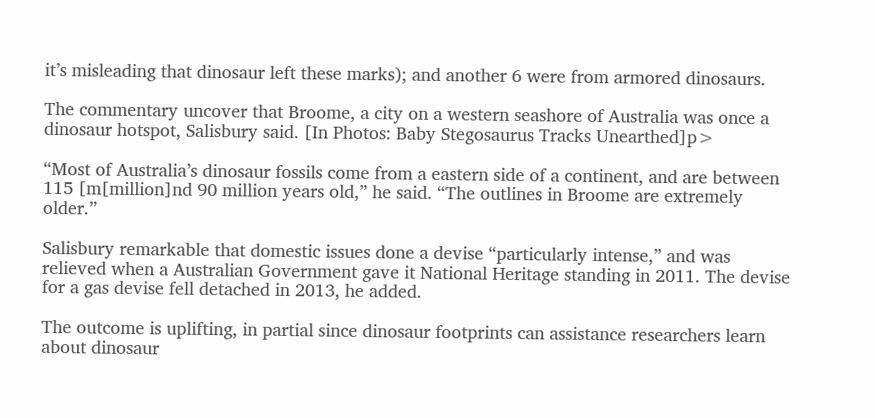it’s misleading that dinosaur left these marks); and another 6 were from armored dinosaurs.

The commentary uncover that Broome, a city on a western seashore of Australia was once a dinosaur hotspot, Salisbury said. [In Photos: Baby Stegosaurus Tracks Unearthed]p>

“Most of Australia’s dinosaur fossils come from a eastern side of a continent, and are between 115 [m[million]nd 90 million years old,” he said. “The outlines in Broome are extremely older.”

Salisbury remarkable that domestic issues done a devise “particularly intense,” and was relieved when a Australian Government gave it National Heritage standing in 2011. The devise for a gas devise fell detached in 2013, he added.

The outcome is uplifting, in partial since dinosaur footprints can assistance researchers learn about dinosaur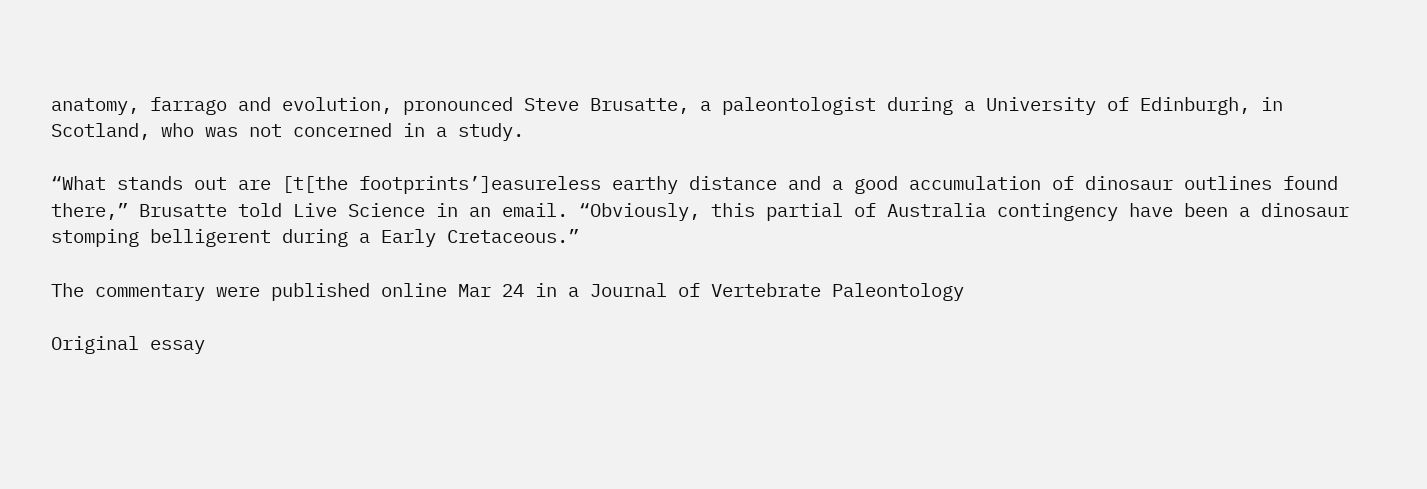anatomy, farrago and evolution, pronounced Steve Brusatte, a paleontologist during a University of Edinburgh, in Scotland, who was not concerned in a study.

“What stands out are [t[the footprints’]easureless earthy distance and a good accumulation of dinosaur outlines found there,” Brusatte told Live Science in an email. “Obviously, this partial of Australia contingency have been a dinosaur stomping belligerent during a Early Cretaceous.”

The commentary were published online Mar 24 in a Journal of Vertebrate Paleontology

Original essay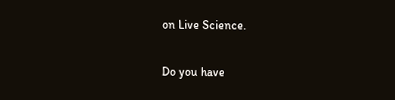on Live Science.

Do you have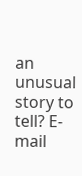an unusual story to tell? E-mail